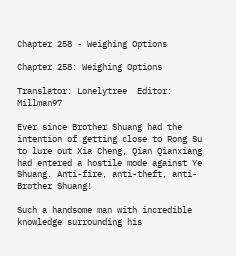Chapter 258 - Weighing Options

Chapter 258: Weighing Options

Translator: Lonelytree  Editor: Millman97

Ever since Brother Shuang had the intention of getting close to Rong Su to lure out Xia Cheng, Qian Qianxiang had entered a hostile mode against Ye Shuang. Anti-fire, anti-theft, anti-Brother Shuang!

Such a handsome man with incredible knowledge surrounding his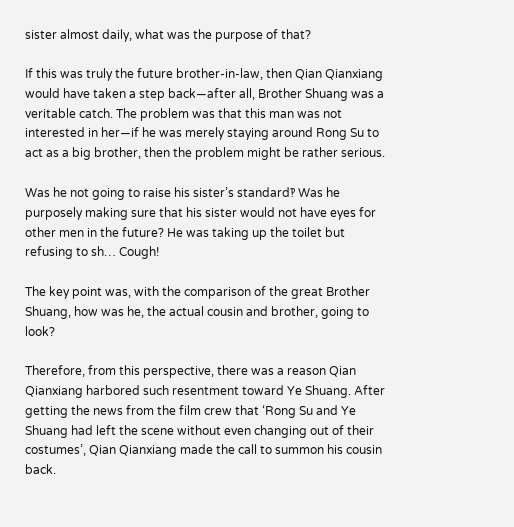sister almost daily, what was the purpose of that?

If this was truly the future brother-in-law, then Qian Qianxiang would have taken a step back—after all, Brother Shuang was a veritable catch. The problem was that this man was not interested in her—if he was merely staying around Rong Su to act as a big brother, then the problem might be rather serious.

Was he not going to raise his sister’s standard‽ Was he purposely making sure that his sister would not have eyes for other men in the future? He was taking up the toilet but refusing to sh… Cough!

The key point was, with the comparison of the great Brother Shuang, how was he, the actual cousin and brother, going to look?

Therefore, from this perspective, there was a reason Qian Qianxiang harbored such resentment toward Ye Shuang. After getting the news from the film crew that ‘Rong Su and Ye Shuang had left the scene without even changing out of their costumes’, Qian Qianxiang made the call to summon his cousin back.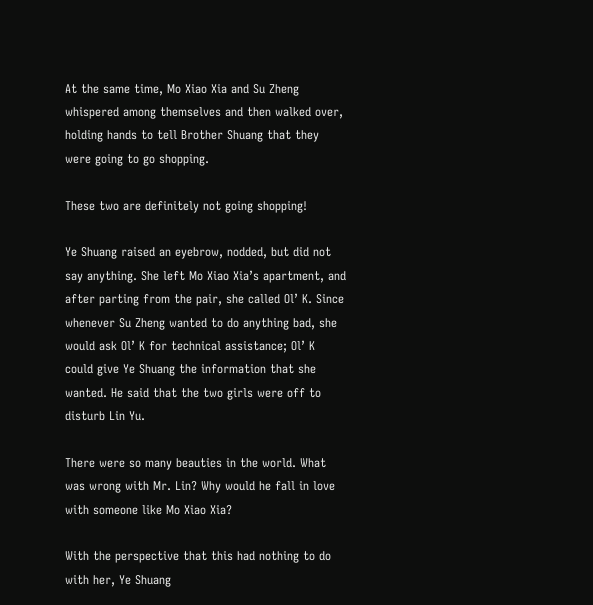At the same time, Mo Xiao Xia and Su Zheng whispered among themselves and then walked over, holding hands to tell Brother Shuang that they were going to go shopping.

These two are definitely not going shopping!

Ye Shuang raised an eyebrow, nodded, but did not say anything. She left Mo Xiao Xia’s apartment, and after parting from the pair, she called Ol’ K. Since whenever Su Zheng wanted to do anything bad, she would ask Ol’ K for technical assistance; Ol’ K could give Ye Shuang the information that she wanted. He said that the two girls were off to disturb Lin Yu.

There were so many beauties in the world. What was wrong with Mr. Lin? Why would he fall in love with someone like Mo Xiao Xia?

With the perspective that this had nothing to do with her, Ye Shuang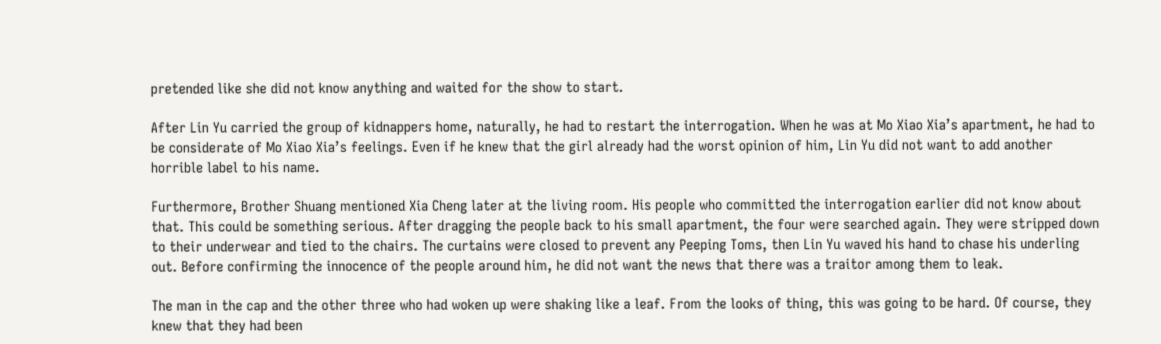pretended like she did not know anything and waited for the show to start.

After Lin Yu carried the group of kidnappers home, naturally, he had to restart the interrogation. When he was at Mo Xiao Xia’s apartment, he had to be considerate of Mo Xiao Xia’s feelings. Even if he knew that the girl already had the worst opinion of him, Lin Yu did not want to add another horrible label to his name.

Furthermore, Brother Shuang mentioned Xia Cheng later at the living room. His people who committed the interrogation earlier did not know about that. This could be something serious. After dragging the people back to his small apartment, the four were searched again. They were stripped down to their underwear and tied to the chairs. The curtains were closed to prevent any Peeping Toms, then Lin Yu waved his hand to chase his underling out. Before confirming the innocence of the people around him, he did not want the news that there was a traitor among them to leak.

The man in the cap and the other three who had woken up were shaking like a leaf. From the looks of thing, this was going to be hard. Of course, they knew that they had been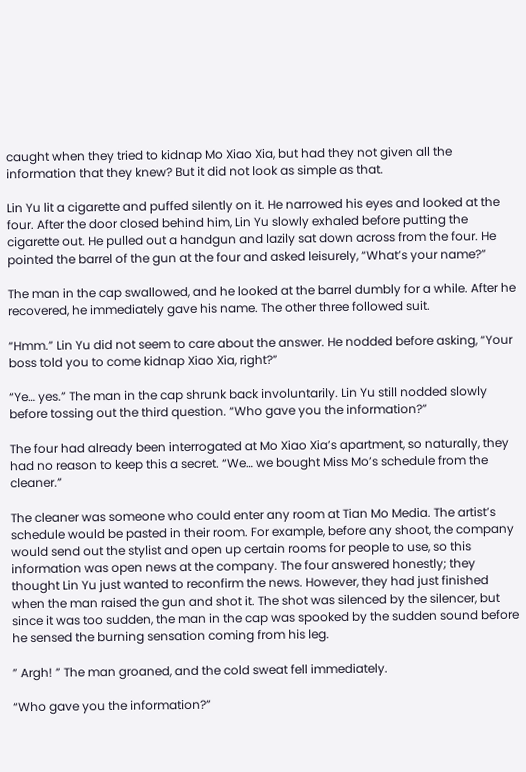caught when they tried to kidnap Mo Xiao Xia, but had they not given all the information that they knew? But it did not look as simple as that.

Lin Yu lit a cigarette and puffed silently on it. He narrowed his eyes and looked at the four. After the door closed behind him, Lin Yu slowly exhaled before putting the cigarette out. He pulled out a handgun and lazily sat down across from the four. He pointed the barrel of the gun at the four and asked leisurely, “What’s your name?”

The man in the cap swallowed, and he looked at the barrel dumbly for a while. After he recovered, he immediately gave his name. The other three followed suit.

“Hmm.” Lin Yu did not seem to care about the answer. He nodded before asking, “Your boss told you to come kidnap Xiao Xia, right?”

“Ye… yes.” The man in the cap shrunk back involuntarily. Lin Yu still nodded slowly before tossing out the third question. “Who gave you the information?”

The four had already been interrogated at Mo Xiao Xia’s apartment, so naturally, they had no reason to keep this a secret. “We… we bought Miss Mo’s schedule from the cleaner.”

The cleaner was someone who could enter any room at Tian Mo Media. The artist’s schedule would be pasted in their room. For example, before any shoot, the company would send out the stylist and open up certain rooms for people to use, so this information was open news at the company. The four answered honestly; they thought Lin Yu just wanted to reconfirm the news. However, they had just finished when the man raised the gun and shot it. The shot was silenced by the silencer, but since it was too sudden, the man in the cap was spooked by the sudden sound before he sensed the burning sensation coming from his leg.

” Argh! ” The man groaned, and the cold sweat fell immediately.

“Who gave you the information?”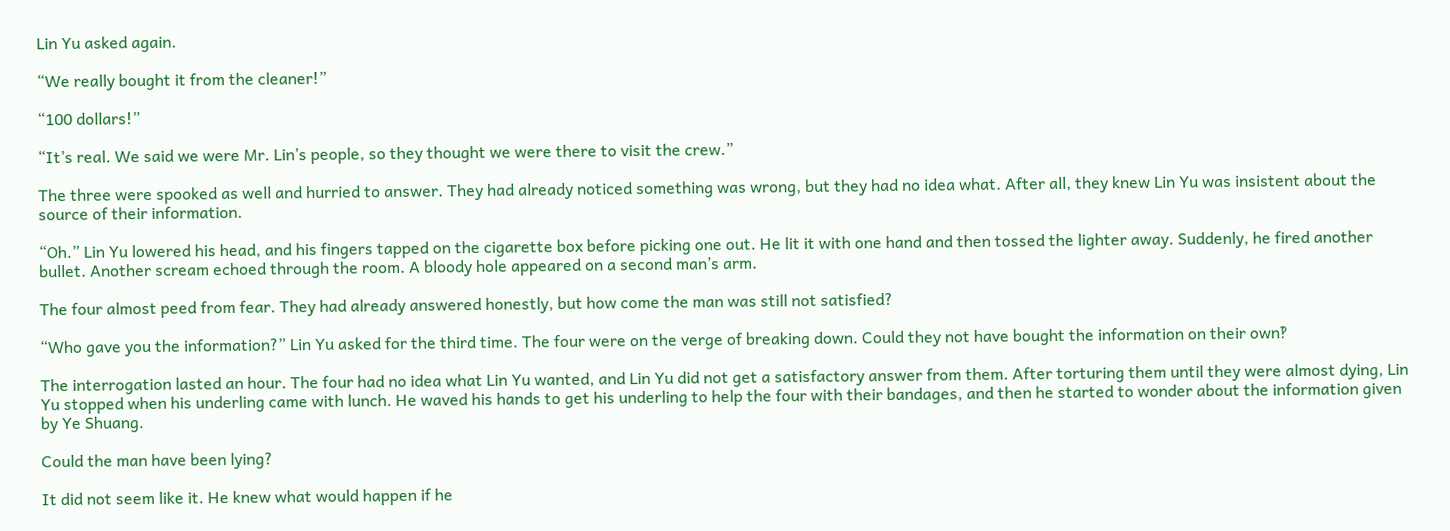Lin Yu asked again.

“We really bought it from the cleaner!”

“100 dollars!”

“It’s real. We said we were Mr. Lin’s people, so they thought we were there to visit the crew.”

The three were spooked as well and hurried to answer. They had already noticed something was wrong, but they had no idea what. After all, they knew Lin Yu was insistent about the source of their information.

“Oh.” Lin Yu lowered his head, and his fingers tapped on the cigarette box before picking one out. He lit it with one hand and then tossed the lighter away. Suddenly, he fired another bullet. Another scream echoed through the room. A bloody hole appeared on a second man’s arm.

The four almost peed from fear. They had already answered honestly, but how come the man was still not satisfied?

“Who gave you the information?” Lin Yu asked for the third time. The four were on the verge of breaking down. Could they not have bought the information on their own‽

The interrogation lasted an hour. The four had no idea what Lin Yu wanted, and Lin Yu did not get a satisfactory answer from them. After torturing them until they were almost dying, Lin Yu stopped when his underling came with lunch. He waved his hands to get his underling to help the four with their bandages, and then he started to wonder about the information given by Ye Shuang.

Could the man have been lying?

It did not seem like it. He knew what would happen if he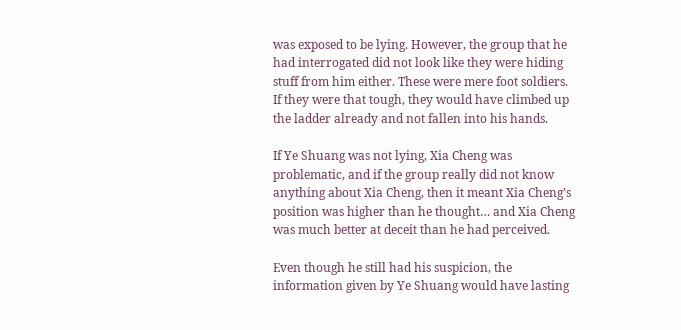was exposed to be lying. However, the group that he had interrogated did not look like they were hiding stuff from him either. These were mere foot soldiers. If they were that tough, they would have climbed up the ladder already and not fallen into his hands.

If Ye Shuang was not lying, Xia Cheng was problematic, and if the group really did not know anything about Xia Cheng, then it meant Xia Cheng’s position was higher than he thought… and Xia Cheng was much better at deceit than he had perceived.

Even though he still had his suspicion, the information given by Ye Shuang would have lasting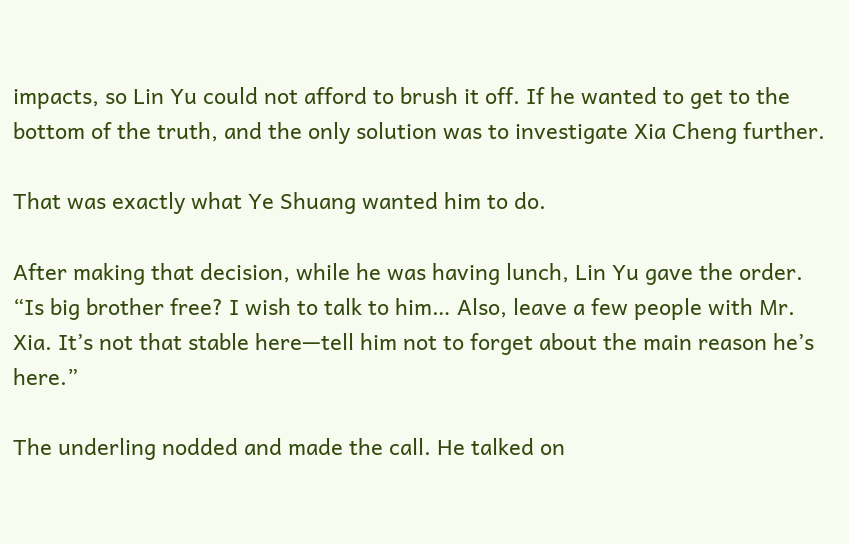impacts, so Lin Yu could not afford to brush it off. If he wanted to get to the bottom of the truth, and the only solution was to investigate Xia Cheng further.

That was exactly what Ye Shuang wanted him to do.

After making that decision, while he was having lunch, Lin Yu gave the order. “Is big brother free? I wish to talk to him… Also, leave a few people with Mr. Xia. It’s not that stable here—tell him not to forget about the main reason he’s here.”

The underling nodded and made the call. He talked on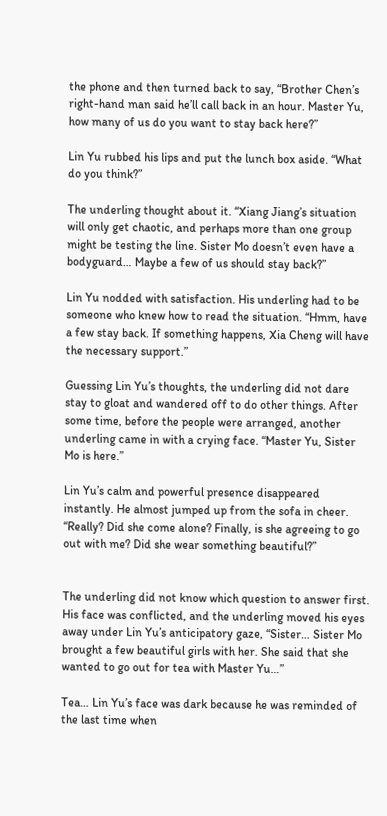the phone and then turned back to say, “Brother Chen’s right-hand man said he’ll call back in an hour. Master Yu, how many of us do you want to stay back here?”

Lin Yu rubbed his lips and put the lunch box aside. “What do you think?”

The underling thought about it. “Xiang Jiang’s situation will only get chaotic, and perhaps more than one group might be testing the line. Sister Mo doesn’t even have a bodyguard… Maybe a few of us should stay back?”

Lin Yu nodded with satisfaction. His underling had to be someone who knew how to read the situation. “Hmm, have a few stay back. If something happens, Xia Cheng will have the necessary support.”

Guessing Lin Yu’s thoughts, the underling did not dare stay to gloat and wandered off to do other things. After some time, before the people were arranged, another underling came in with a crying face. “Master Yu, Sister Mo is here.”

Lin Yu’s calm and powerful presence disappeared instantly. He almost jumped up from the sofa in cheer. “Really? Did she come alone? Finally, is she agreeing to go out with me? Did she wear something beautiful?”


The underling did not know which question to answer first. His face was conflicted, and the underling moved his eyes away under Lin Yu’s anticipatory gaze, “Sister… Sister Mo brought a few beautiful girls with her. She said that she wanted to go out for tea with Master Yu…”

Tea… Lin Yu’s face was dark because he was reminded of the last time when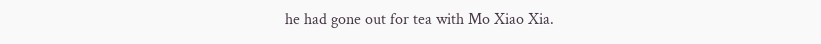he had gone out for tea with Mo Xiao Xia.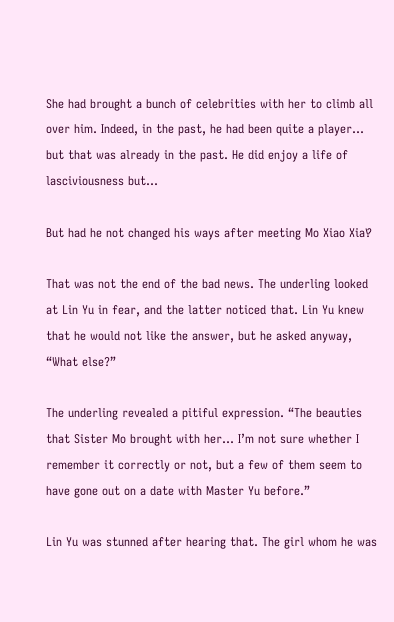She had brought a bunch of celebrities with her to climb all over him. Indeed, in the past, he had been quite a player… but that was already in the past. He did enjoy a life of lasciviousness but…

But had he not changed his ways after meeting Mo Xiao Xia‽

That was not the end of the bad news. The underling looked at Lin Yu in fear, and the latter noticed that. Lin Yu knew that he would not like the answer, but he asked anyway, “What else?”

The underling revealed a pitiful expression. “The beauties that Sister Mo brought with her… I’m not sure whether I remember it correctly or not, but a few of them seem to have gone out on a date with Master Yu before.”

Lin Yu was stunned after hearing that. The girl whom he was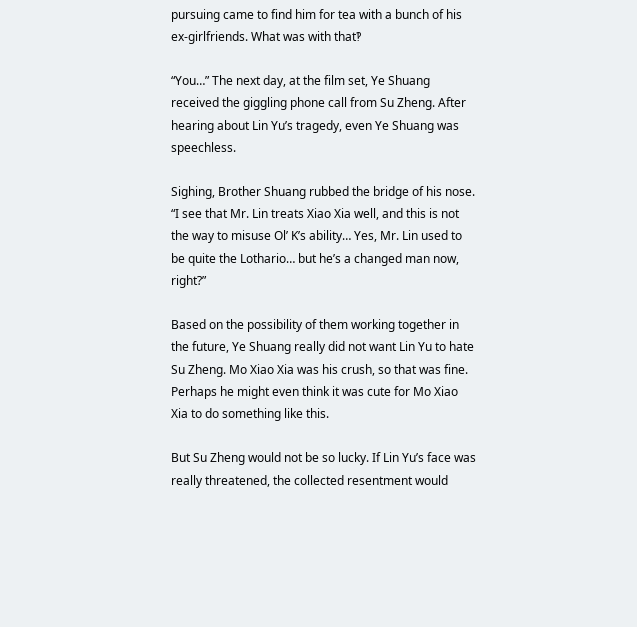pursuing came to find him for tea with a bunch of his ex-girlfriends. What was with that‽

“You…” The next day, at the film set, Ye Shuang received the giggling phone call from Su Zheng. After hearing about Lin Yu’s tragedy, even Ye Shuang was speechless.

Sighing, Brother Shuang rubbed the bridge of his nose. “I see that Mr. Lin treats Xiao Xia well, and this is not the way to misuse Ol’ K’s ability… Yes, Mr. Lin used to be quite the Lothario… but he’s a changed man now, right?”

Based on the possibility of them working together in the future, Ye Shuang really did not want Lin Yu to hate Su Zheng. Mo Xiao Xia was his crush, so that was fine. Perhaps he might even think it was cute for Mo Xiao Xia to do something like this.

But Su Zheng would not be so lucky. If Lin Yu’s face was really threatened, the collected resentment would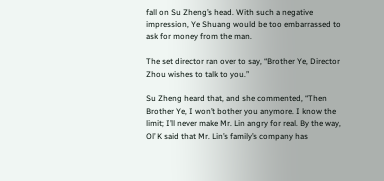fall on Su Zheng’s head. With such a negative impression, Ye Shuang would be too embarrassed to ask for money from the man.

The set director ran over to say, “Brother Ye, Director Zhou wishes to talk to you.”

Su Zheng heard that, and she commented, “Then Brother Ye, I won’t bother you anymore. I know the limit; I’ll never make Mr. Lin angry for real. By the way, Ol’ K said that Mr. Lin’s family’s company has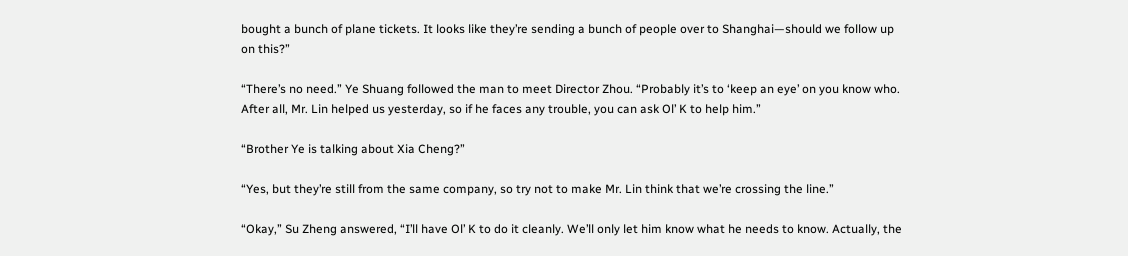bought a bunch of plane tickets. It looks like they’re sending a bunch of people over to Shanghai—should we follow up on this?”

“There’s no need.” Ye Shuang followed the man to meet Director Zhou. “Probably it’s to ‘keep an eye’ on you know who. After all, Mr. Lin helped us yesterday, so if he faces any trouble, you can ask Ol’ K to help him.”

“Brother Ye is talking about Xia Cheng?”

“Yes, but they’re still from the same company, so try not to make Mr. Lin think that we’re crossing the line.”

“Okay,” Su Zheng answered, “I’ll have Ol’ K to do it cleanly. We’ll only let him know what he needs to know. Actually, the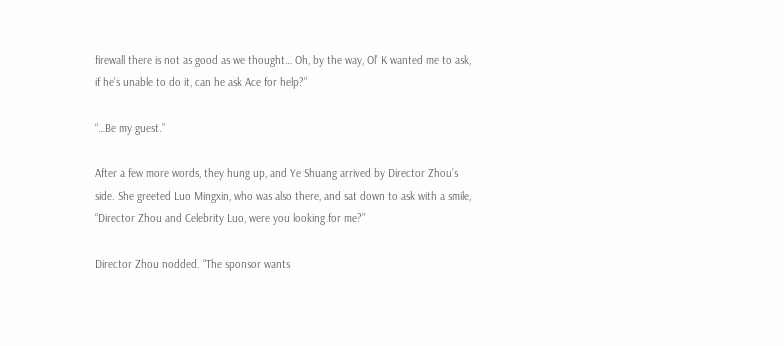firewall there is not as good as we thought… Oh, by the way, Ol’ K wanted me to ask, if he’s unable to do it, can he ask Ace for help?”

“…Be my guest.”

After a few more words, they hung up, and Ye Shuang arrived by Director Zhou’s side. She greeted Luo Mingxin, who was also there, and sat down to ask with a smile, “Director Zhou and Celebrity Luo, were you looking for me?”

Director Zhou nodded. “The sponsor wants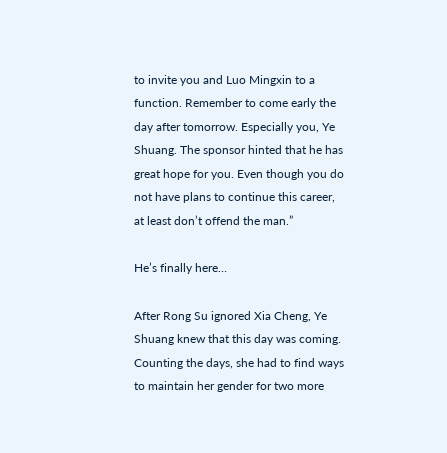to invite you and Luo Mingxin to a function. Remember to come early the day after tomorrow. Especially you, Ye Shuang. The sponsor hinted that he has great hope for you. Even though you do not have plans to continue this career, at least don’t offend the man.”

He’s finally here…

After Rong Su ignored Xia Cheng, Ye Shuang knew that this day was coming. Counting the days, she had to find ways to maintain her gender for two more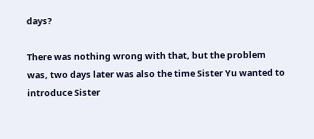days?

There was nothing wrong with that, but the problem was, two days later was also the time Sister Yu wanted to introduce Sister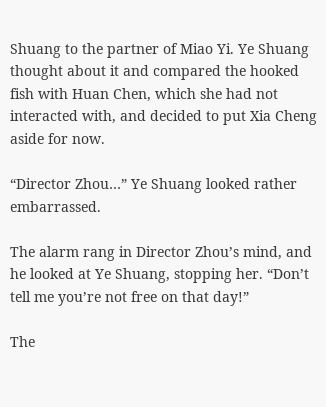Shuang to the partner of Miao Yi. Ye Shuang thought about it and compared the hooked fish with Huan Chen, which she had not interacted with, and decided to put Xia Cheng aside for now.

“Director Zhou…” Ye Shuang looked rather embarrassed.

The alarm rang in Director Zhou’s mind, and he looked at Ye Shuang, stopping her. “Don’t tell me you’re not free on that day!”

The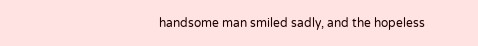handsome man smiled sadly, and the hopeless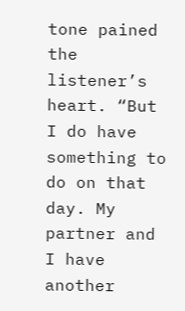tone pained the listener’s heart. “But I do have something to do on that day. My partner and I have another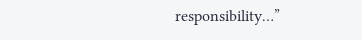responsibility…”